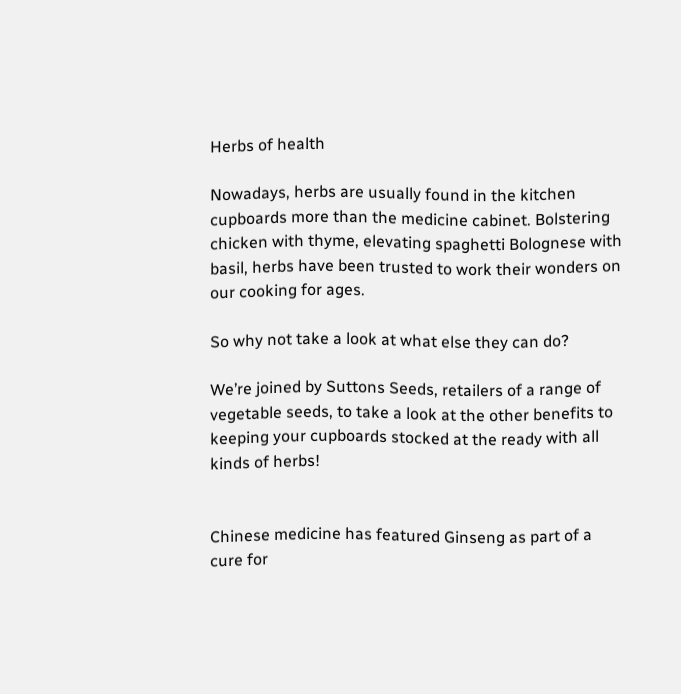Herbs of health

Nowadays, herbs are usually found in the kitchen cupboards more than the medicine cabinet. Bolstering chicken with thyme, elevating spaghetti Bolognese with basil, herbs have been trusted to work their wonders on our cooking for ages.

So why not take a look at what else they can do?

We’re joined by Suttons Seeds, retailers of a range of vegetable seeds, to take a look at the other benefits to keeping your cupboards stocked at the ready with all kinds of herbs!


Chinese medicine has featured Ginseng as part of a cure for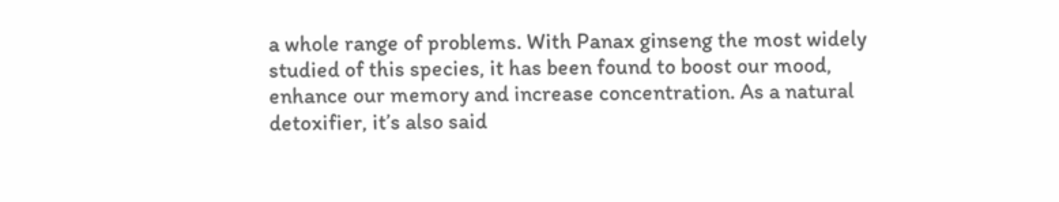a whole range of problems. With Panax ginseng the most widely studied of this species, it has been found to boost our mood, enhance our memory and increase concentration. As a natural detoxifier, it’s also said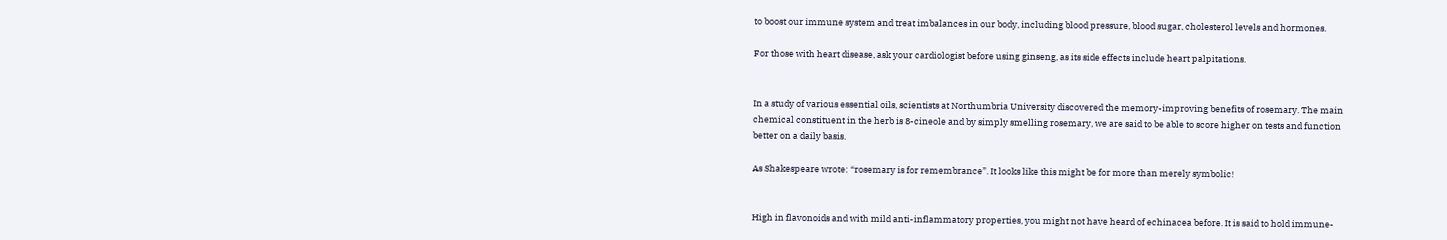to boost our immune system and treat imbalances in our body, including blood pressure, blood sugar, cholesterol levels and hormones.

For those with heart disease, ask your cardiologist before using ginseng, as its side effects include heart palpitations.


In a study of various essential oils, scientists at Northumbria University discovered the memory-improving benefits of rosemary. The main chemical constituent in the herb is 8-cineole and by simply smelling rosemary, we are said to be able to score higher on tests and function better on a daily basis.

As Shakespeare wrote: “rosemary is for remembrance”. It looks like this might be for more than merely symbolic!


High in flavonoids and with mild anti-inflammatory properties, you might not have heard of echinacea before. It is said to hold immune-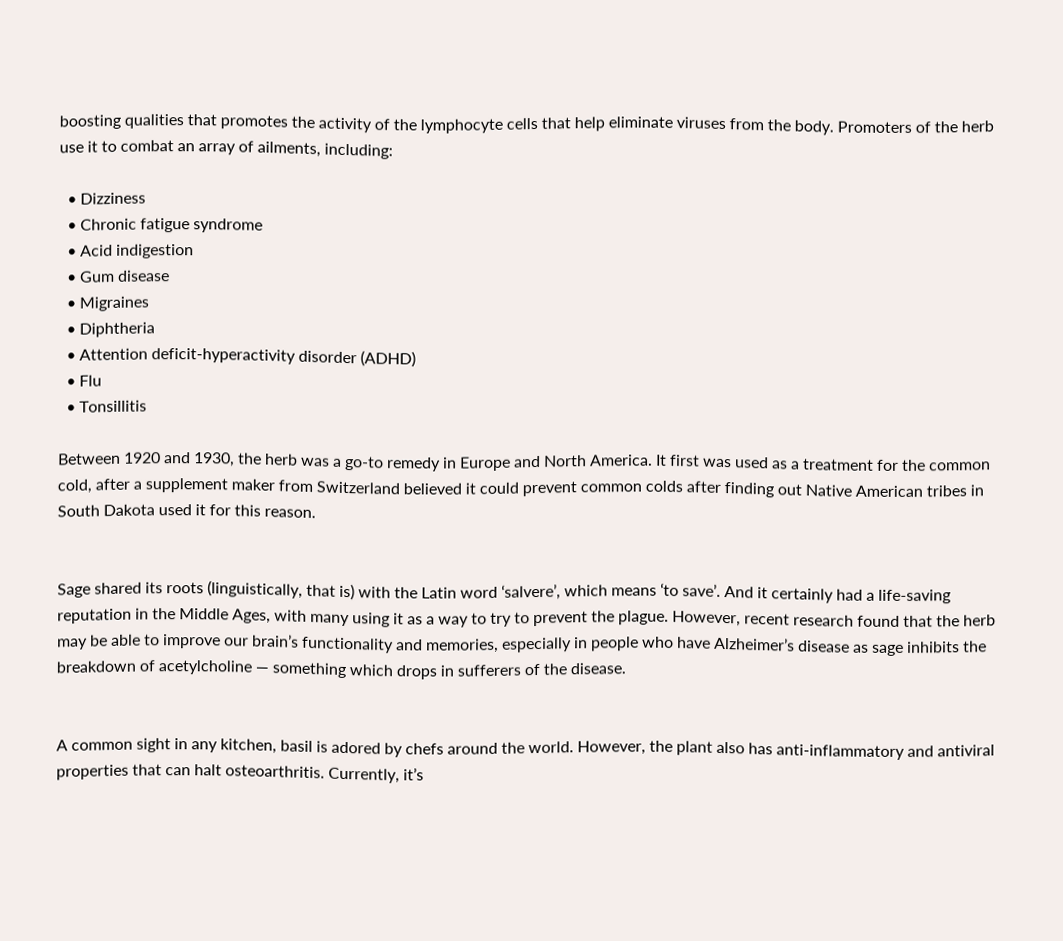boosting qualities that promotes the activity of the lymphocyte cells that help eliminate viruses from the body. Promoters of the herb use it to combat an array of ailments, including:

  • Dizziness
  • Chronic fatigue syndrome
  • Acid indigestion
  • Gum disease
  • Migraines
  • Diphtheria
  • Attention deficit-hyperactivity disorder (ADHD)
  • Flu
  • Tonsillitis

Between 1920 and 1930, the herb was a go-to remedy in Europe and North America. It first was used as a treatment for the common cold, after a supplement maker from Switzerland believed it could prevent common colds after finding out Native American tribes in South Dakota used it for this reason.


Sage shared its roots (linguistically, that is) with the Latin word ‘salvere’, which means ‘to save’. And it certainly had a life-saving reputation in the Middle Ages, with many using it as a way to try to prevent the plague. However, recent research found that the herb may be able to improve our brain’s functionality and memories, especially in people who have Alzheimer’s disease as sage inhibits the breakdown of acetylcholine — something which drops in sufferers of the disease.


A common sight in any kitchen, basil is adored by chefs around the world. However, the plant also has anti-inflammatory and antiviral properties that can halt osteoarthritis. Currently, it’s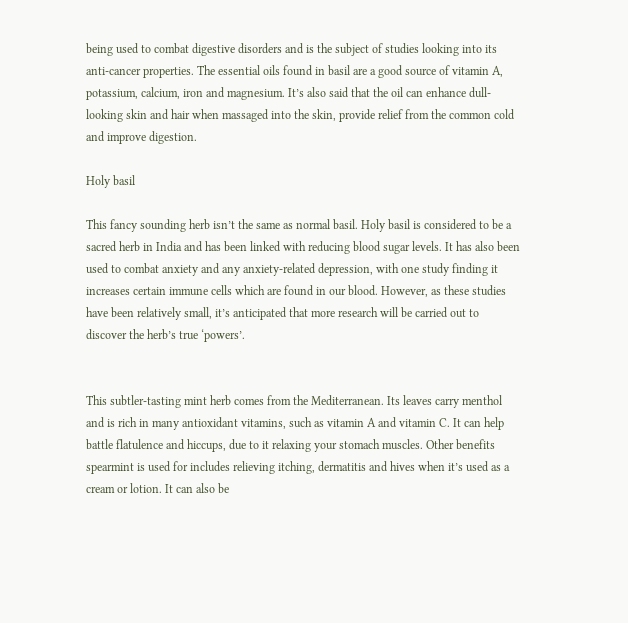being used to combat digestive disorders and is the subject of studies looking into its anti-cancer properties. The essential oils found in basil are a good source of vitamin A, potassium, calcium, iron and magnesium. It’s also said that the oil can enhance dull-looking skin and hair when massaged into the skin, provide relief from the common cold and improve digestion.

Holy basil

This fancy sounding herb isn’t the same as normal basil. Holy basil is considered to be a sacred herb in India and has been linked with reducing blood sugar levels. It has also been used to combat anxiety and any anxiety-related depression, with one study finding it increases certain immune cells which are found in our blood. However, as these studies have been relatively small, it’s anticipated that more research will be carried out to discover the herb’s true ‘powers’.


This subtler-tasting mint herb comes from the Mediterranean. Its leaves carry menthol and is rich in many antioxidant vitamins, such as vitamin A and vitamin C. It can help battle flatulence and hiccups, due to it relaxing your stomach muscles. Other benefits spearmint is used for includes relieving itching, dermatitis and hives when it’s used as a cream or lotion. It can also be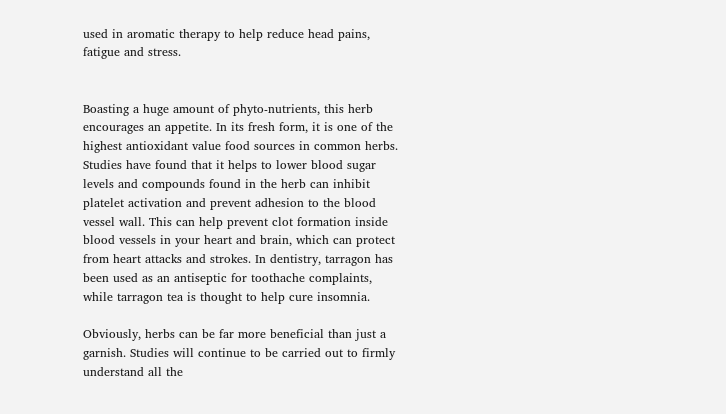used in aromatic therapy to help reduce head pains, fatigue and stress.


Boasting a huge amount of phyto-nutrients, this herb encourages an appetite. In its fresh form, it is one of the highest antioxidant value food sources in common herbs. Studies have found that it helps to lower blood sugar levels and compounds found in the herb can inhibit platelet activation and prevent adhesion to the blood vessel wall. This can help prevent clot formation inside blood vessels in your heart and brain, which can protect from heart attacks and strokes. In dentistry, tarragon has been used as an antiseptic for toothache complaints, while tarragon tea is thought to help cure insomnia.

Obviously, herbs can be far more beneficial than just a garnish. Studies will continue to be carried out to firmly understand all the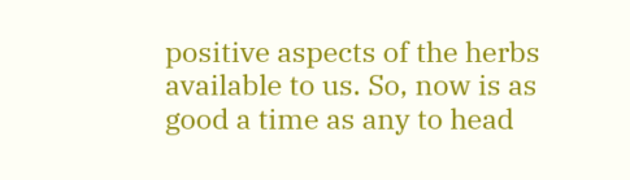positive aspects of the herbs available to us. So, now is as good a time as any to head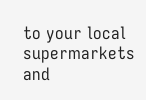to your local supermarkets and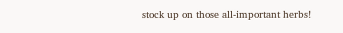stock up on those all-important herbs!